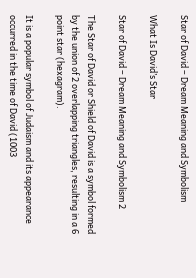Star of David – Dream Meaning and Symbolism

What Is David’s Star

Star of David – Dream Meaning and Symbolism 2

The Star of David or Shield of David is a symbol formed by the union of 2 overlapping triangles, resulting in a 6 point star (hexagram).

It is a popular symbol of Judaism and its appearance occurred in the time of David (1003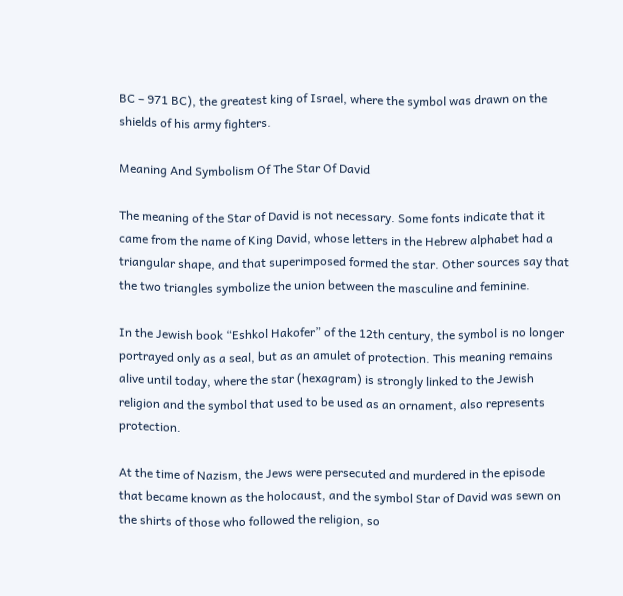BC – 971 BC), the greatest king of Israel, where the symbol was drawn on the shields of his army fighters.

Meaning And Symbolism Of The Star Of David

The meaning of the Star of David is not necessary. Some fonts indicate that it came from the name of King David, whose letters in the Hebrew alphabet had a triangular shape, and that superimposed formed the star. Other sources say that the two triangles symbolize the union between the masculine and feminine.

In the Jewish book “Eshkol Hakofer” of the 12th century, the symbol is no longer portrayed only as a seal, but as an amulet of protection. This meaning remains alive until today, where the star (hexagram) is strongly linked to the Jewish religion and the symbol that used to be used as an ornament, also represents protection.

At the time of Nazism, the Jews were persecuted and murdered in the episode that became known as the holocaust, and the symbol Star of David was sewn on the shirts of those who followed the religion, so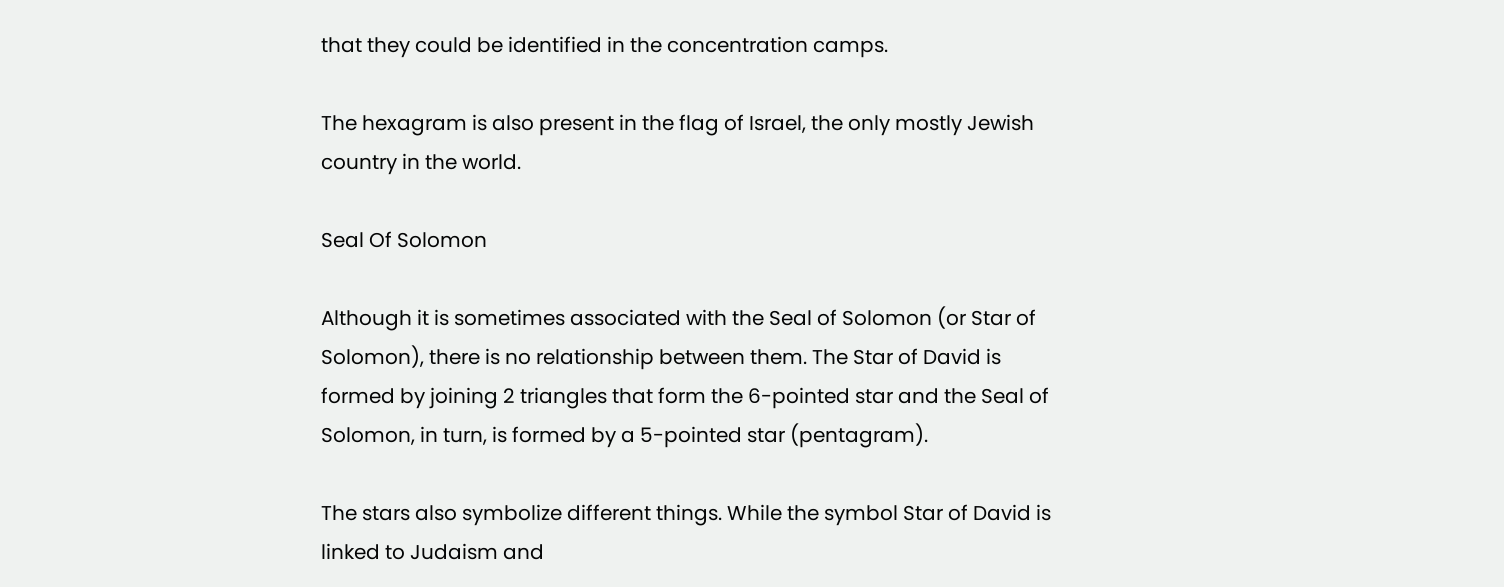that they could be identified in the concentration camps.

The hexagram is also present in the flag of Israel, the only mostly Jewish country in the world.

Seal Of Solomon

Although it is sometimes associated with the Seal of Solomon (or Star of Solomon), there is no relationship between them. The Star of David is formed by joining 2 triangles that form the 6-pointed star and the Seal of Solomon, in turn, is formed by a 5-pointed star (pentagram).

The stars also symbolize different things. While the symbol Star of David is linked to Judaism and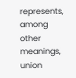represents, among other meanings, union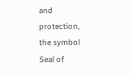and protection, the symbol Seal of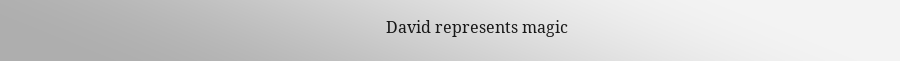David represents magic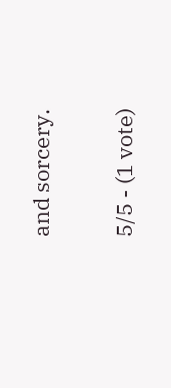and sorcery.

5/5 - (1 vote)